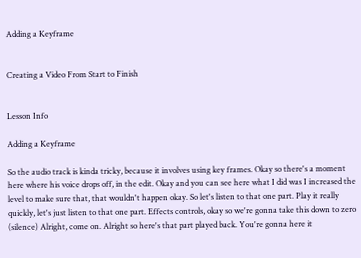Adding a Keyframe


Creating a Video From Start to Finish


Lesson Info

Adding a Keyframe

So the audio track is kinda tricky, because it involves using key frames. Okay so there's a moment here where his voice drops off, in the edit. Okay and you can see here what I did was I increased the level to make sure that, that wouldn't happen okay. So let's listen to that one part. Play it really quickly, let's just listen to that one part. Effects controls, okay so we're gonna take this down to zero (silence) Alright, come on. Alright so here's that part played back. You're gonna here it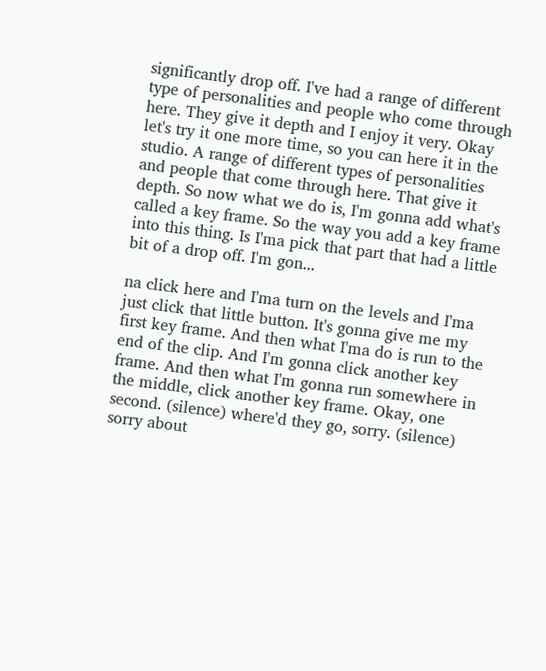significantly drop off. I've had a range of different type of personalities and people who come through here. They give it depth and I enjoy it very. Okay let's try it one more time, so you can here it in the studio. A range of different types of personalities and people that come through here. That give it depth. So now what we do is, I'm gonna add what's called a key frame. So the way you add a key frame into this thing. Is I'ma pick that part that had a little bit of a drop off. I'm gon...

na click here and I'ma turn on the levels and I'ma just click that little button. It's gonna give me my first key frame. And then what I'ma do is run to the end of the clip. And I'm gonna click another key frame. And then what I'm gonna run somewhere in the middle, click another key frame. Okay, one second. (silence) where'd they go, sorry. (silence) sorry about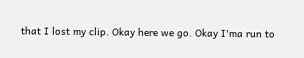that I lost my clip. Okay here we go. Okay I'ma run to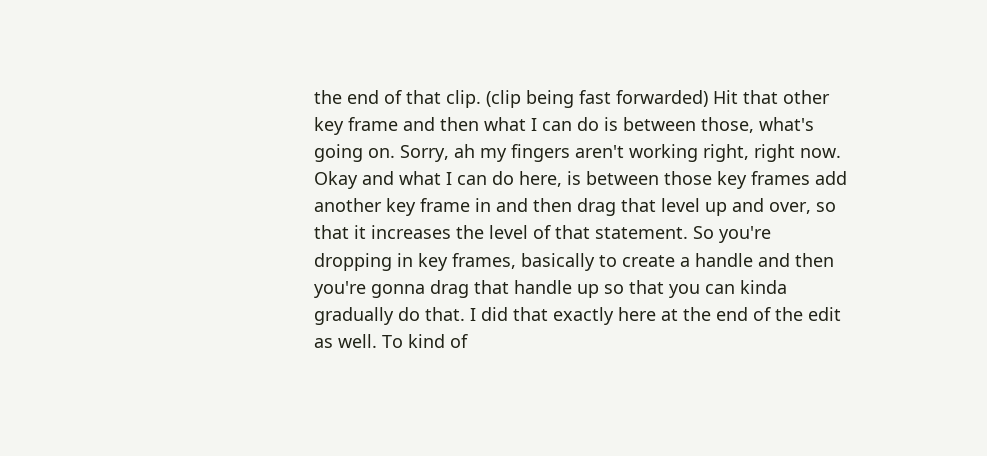the end of that clip. (clip being fast forwarded) Hit that other key frame and then what I can do is between those, what's going on. Sorry, ah my fingers aren't working right, right now. Okay and what I can do here, is between those key frames add another key frame in and then drag that level up and over, so that it increases the level of that statement. So you're dropping in key frames, basically to create a handle and then you're gonna drag that handle up so that you can kinda gradually do that. I did that exactly here at the end of the edit as well. To kind of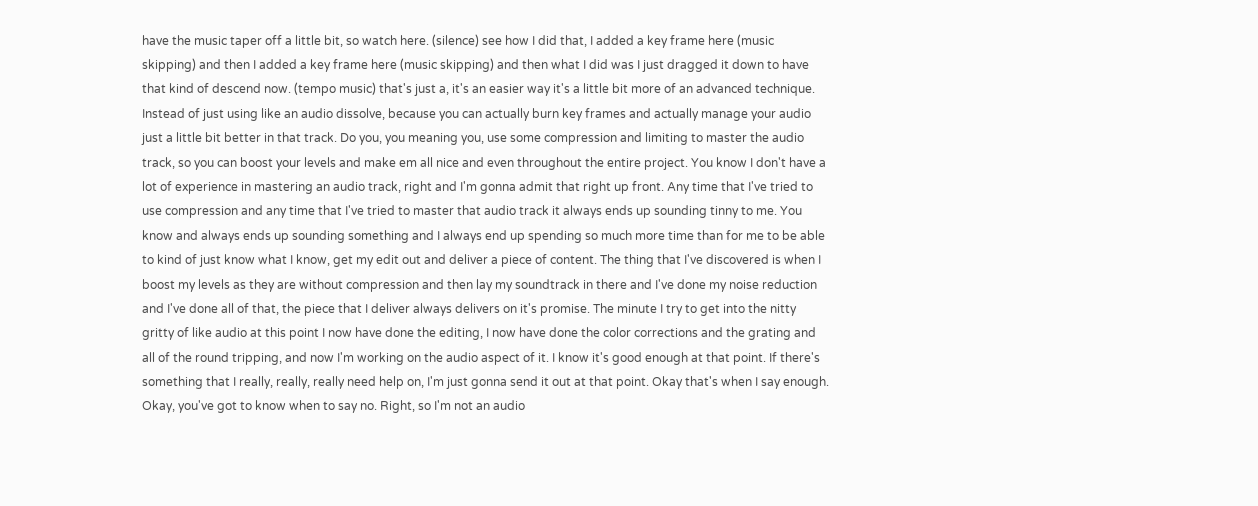have the music taper off a little bit, so watch here. (silence) see how I did that, I added a key frame here (music skipping) and then I added a key frame here (music skipping) and then what I did was I just dragged it down to have that kind of descend now. (tempo music) that's just a, it's an easier way it's a little bit more of an advanced technique. Instead of just using like an audio dissolve, because you can actually burn key frames and actually manage your audio just a little bit better in that track. Do you, you meaning you, use some compression and limiting to master the audio track, so you can boost your levels and make em all nice and even throughout the entire project. You know I don't have a lot of experience in mastering an audio track, right and I'm gonna admit that right up front. Any time that I've tried to use compression and any time that I've tried to master that audio track it always ends up sounding tinny to me. You know and always ends up sounding something and I always end up spending so much more time than for me to be able to kind of just know what I know, get my edit out and deliver a piece of content. The thing that I've discovered is when I boost my levels as they are without compression and then lay my soundtrack in there and I've done my noise reduction and I've done all of that, the piece that I deliver always delivers on it's promise. The minute I try to get into the nitty gritty of like audio at this point I now have done the editing, I now have done the color corrections and the grating and all of the round tripping, and now I'm working on the audio aspect of it. I know it's good enough at that point. If there's something that I really, really, really need help on, I'm just gonna send it out at that point. Okay that's when I say enough. Okay, you've got to know when to say no. Right, so I'm not an audio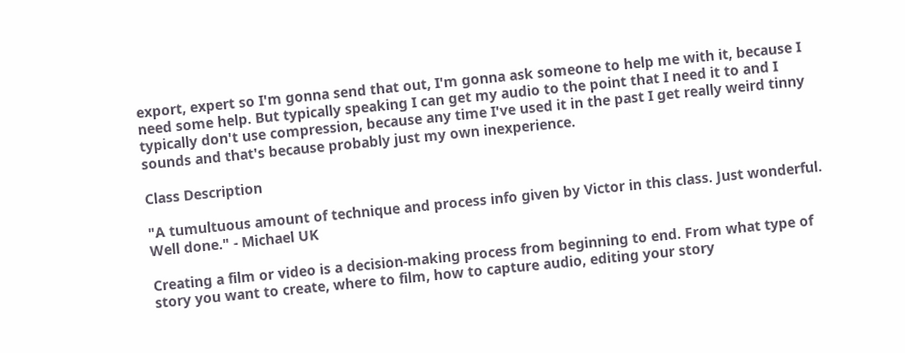export, expert so I'm gonna send that out, I'm gonna ask someone to help me with it, because I need some help. But typically speaking I can get my audio to the point that I need it to and I typically don't use compression, because any time I've used it in the past I get really weird tinny sounds and that's because probably just my own inexperience.

Class Description

"A tumultuous amount of technique and process info given by Victor in this class. Just wonderful. Well done." - Michael UK

Creating a film or video is a decision-making process from beginning to end. From what type of story you want to create, where to film, how to capture audio, editing your story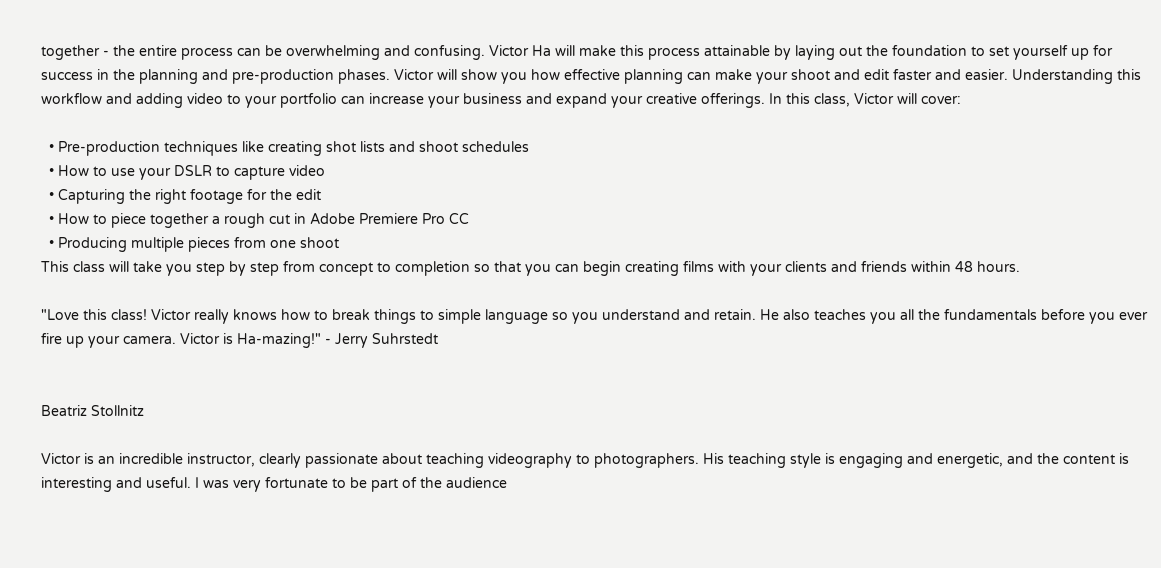together - the entire process can be overwhelming and confusing. Victor Ha will make this process attainable by laying out the foundation to set yourself up for success in the planning and pre-production phases. Victor will show you how effective planning can make your shoot and edit faster and easier. Understanding this workflow and adding video to your portfolio can increase your business and expand your creative offerings. In this class, Victor will cover:

  • Pre-production techniques like creating shot lists and shoot schedules
  • How to use your DSLR to capture video
  • Capturing the right footage for the edit
  • How to piece together a rough cut in Adobe Premiere Pro CC
  • Producing multiple pieces from one shoot
This class will take you step by step from concept to completion so that you can begin creating films with your clients and friends within 48 hours.

"Love this class! Victor really knows how to break things to simple language so you understand and retain. He also teaches you all the fundamentals before you ever fire up your camera. Victor is Ha-mazing!" - Jerry Suhrstedt


Beatriz Stollnitz

Victor is an incredible instructor, clearly passionate about teaching videography to photographers. His teaching style is engaging and energetic, and the content is interesting and useful. I was very fortunate to be part of the audience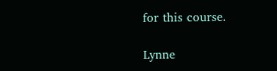for this course.

Lynne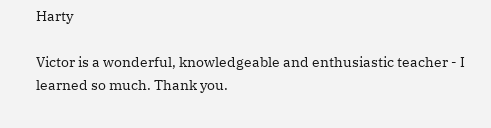Harty

Victor is a wonderful, knowledgeable and enthusiastic teacher - I learned so much. Thank you.